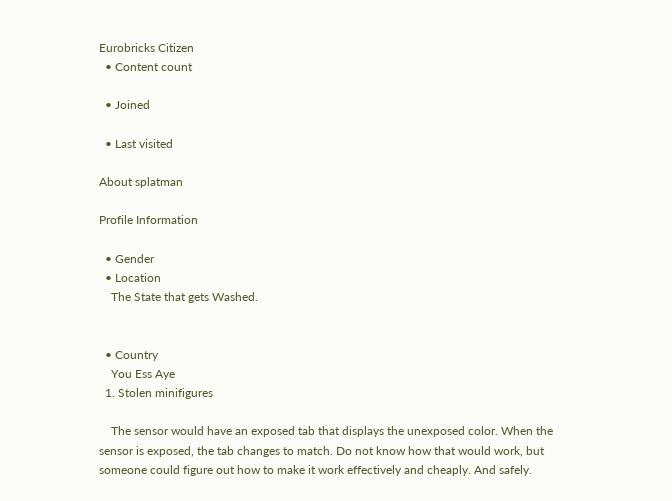Eurobricks Citizen
  • Content count

  • Joined

  • Last visited

About splatman

Profile Information

  • Gender
  • Location
    The State that gets Washed.


  • Country
    You Ess Aye
  1. Stolen minifigures

    The sensor would have an exposed tab that displays the unexposed color. When the sensor is exposed, the tab changes to match. Do not know how that would work, but someone could figure out how to make it work effectively and cheaply. And safely.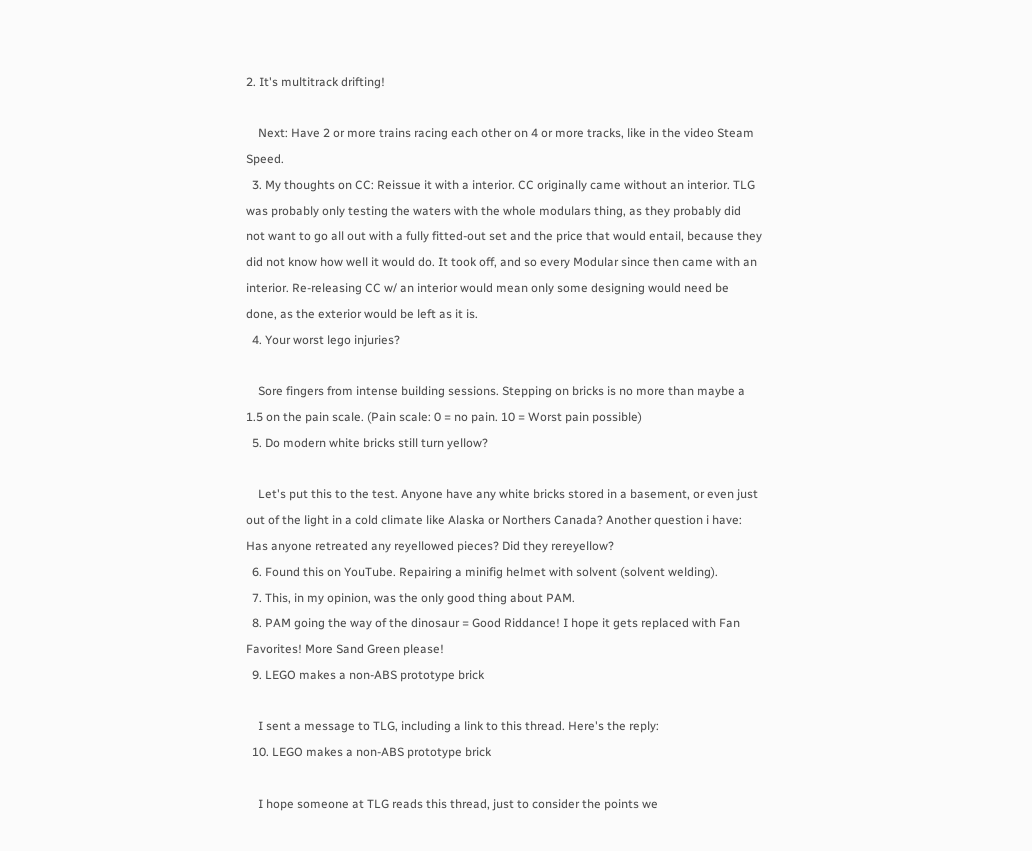2. It's multitrack drifting!

    Next: Have 2 or more trains racing each other on 4 or more tracks, like in the video Steam Speed.
  3. My thoughts on CC: Reissue it with a interior. CC originally came without an interior. TLG was probably only testing the waters with the whole modulars thing, as they probably did not want to go all out with a fully fitted-out set and the price that would entail, because they did not know how well it would do. It took off, and so every Modular since then came with an interior. Re-releasing CC w/ an interior would mean only some designing would need be done, as the exterior would be left as it is.
  4. Your worst lego injuries?

    Sore fingers from intense building sessions. Stepping on bricks is no more than maybe a 1.5 on the pain scale. (Pain scale: 0 = no pain. 10 = Worst pain possible)
  5. Do modern white bricks still turn yellow?

    Let's put this to the test. Anyone have any white bricks stored in a basement, or even just out of the light in a cold climate like Alaska or Northers Canada? Another question i have: Has anyone retreated any reyellowed pieces? Did they rereyellow?
  6. Found this on YouTube. Repairing a minifig helmet with solvent (solvent welding).
  7. This, in my opinion, was the only good thing about PAM.
  8. PAM going the way of the dinosaur = Good Riddance! I hope it gets replaced with Fan Favorites! More Sand Green please!
  9. LEGO makes a non-ABS prototype brick

    I sent a message to TLG, including a link to this thread. Here's the reply:
  10. LEGO makes a non-ABS prototype brick

    I hope someone at TLG reads this thread, just to consider the points we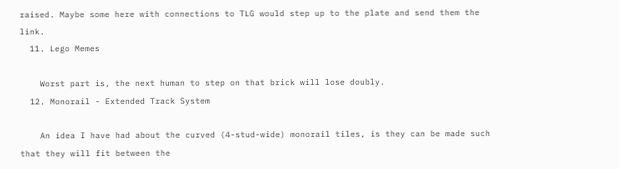raised. Maybe some here with connections to TLG would step up to the plate and send them the link.
  11. Lego Memes

    Worst part is, the next human to step on that brick will lose doubly.
  12. Monorail - Extended Track System

    An idea I have had about the curved (4-stud-wide) monorail tiles, is they can be made such that they will fit between the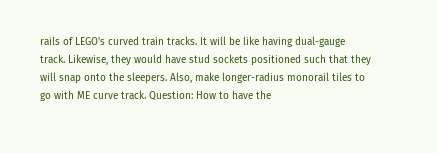rails of LEGO's curved train tracks. It will be like having dual-gauge track. Likewise, they would have stud sockets positioned such that they will snap onto the sleepers. Also, make longer-radius monorail tiles to go with ME curve track. Question: How to have the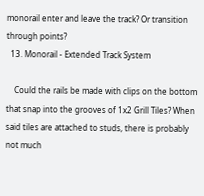monorail enter and leave the track? Or transition through points?
  13. Monorail - Extended Track System

    Could the rails be made with clips on the bottom that snap into the grooves of 1x2 Grill Tiles? When said tiles are attached to studs, there is probably not much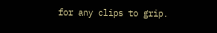for any clips to grip.